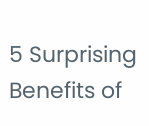5 Surprising Benefits of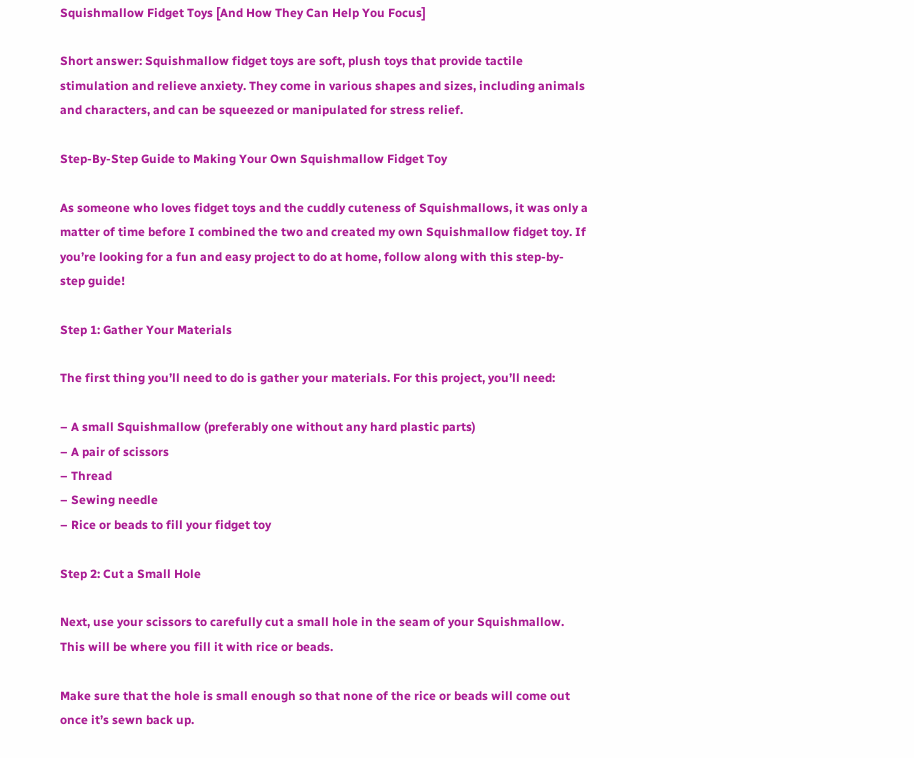Squishmallow Fidget Toys [And How They Can Help You Focus]

Short answer: Squishmallow fidget toys are soft, plush toys that provide tactile stimulation and relieve anxiety. They come in various shapes and sizes, including animals and characters, and can be squeezed or manipulated for stress relief.

Step-By-Step Guide to Making Your Own Squishmallow Fidget Toy

As someone who loves fidget toys and the cuddly cuteness of Squishmallows, it was only a matter of time before I combined the two and created my own Squishmallow fidget toy. If you’re looking for a fun and easy project to do at home, follow along with this step-by-step guide!

Step 1: Gather Your Materials

The first thing you’ll need to do is gather your materials. For this project, you’ll need:

– A small Squishmallow (preferably one without any hard plastic parts)
– A pair of scissors
– Thread
– Sewing needle
– Rice or beads to fill your fidget toy

Step 2: Cut a Small Hole

Next, use your scissors to carefully cut a small hole in the seam of your Squishmallow. This will be where you fill it with rice or beads.

Make sure that the hole is small enough so that none of the rice or beads will come out once it’s sewn back up.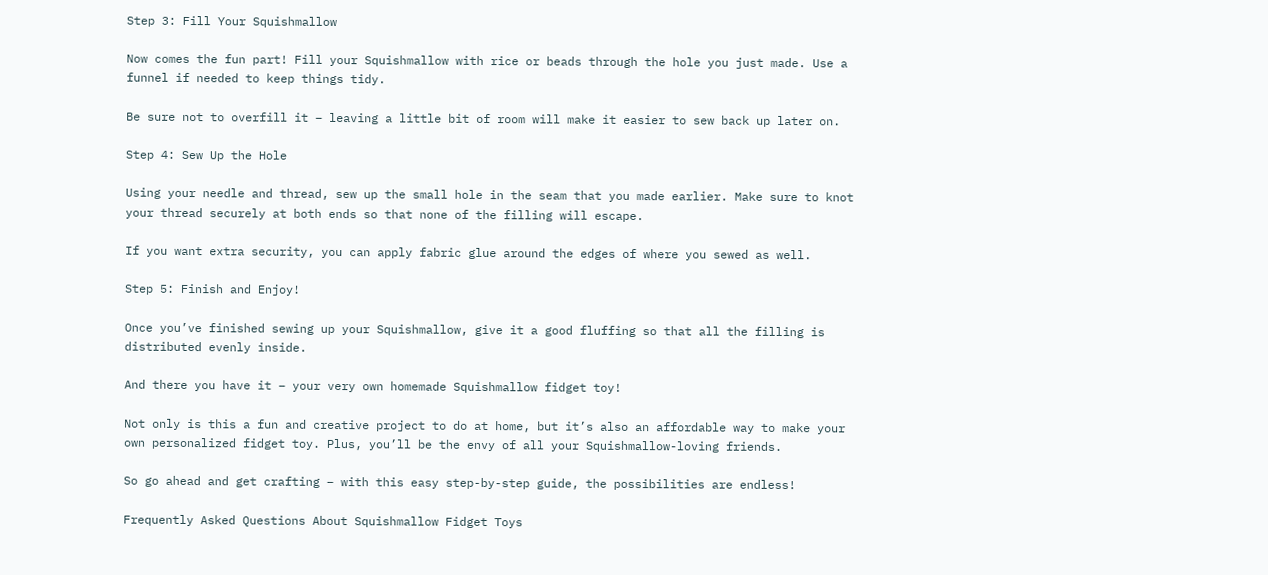Step 3: Fill Your Squishmallow

Now comes the fun part! Fill your Squishmallow with rice or beads through the hole you just made. Use a funnel if needed to keep things tidy.

Be sure not to overfill it – leaving a little bit of room will make it easier to sew back up later on.

Step 4: Sew Up the Hole

Using your needle and thread, sew up the small hole in the seam that you made earlier. Make sure to knot your thread securely at both ends so that none of the filling will escape.

If you want extra security, you can apply fabric glue around the edges of where you sewed as well.

Step 5: Finish and Enjoy!

Once you’ve finished sewing up your Squishmallow, give it a good fluffing so that all the filling is distributed evenly inside.

And there you have it – your very own homemade Squishmallow fidget toy!

Not only is this a fun and creative project to do at home, but it’s also an affordable way to make your own personalized fidget toy. Plus, you’ll be the envy of all your Squishmallow-loving friends.

So go ahead and get crafting – with this easy step-by-step guide, the possibilities are endless!

Frequently Asked Questions About Squishmallow Fidget Toys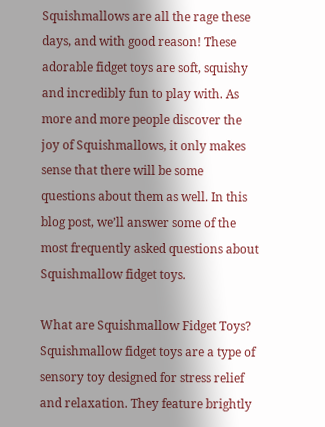Squishmallows are all the rage these days, and with good reason! These adorable fidget toys are soft, squishy and incredibly fun to play with. As more and more people discover the joy of Squishmallows, it only makes sense that there will be some questions about them as well. In this blog post, we’ll answer some of the most frequently asked questions about Squishmallow fidget toys.

What are Squishmallow Fidget Toys?
Squishmallow fidget toys are a type of sensory toy designed for stress relief and relaxation. They feature brightly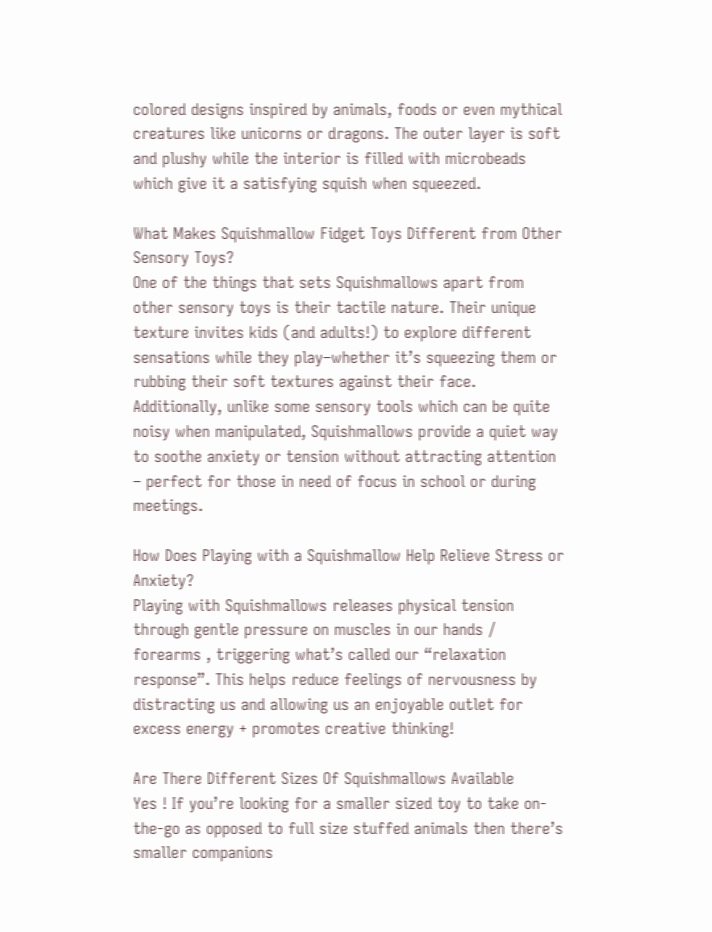colored designs inspired by animals, foods or even mythical creatures like unicorns or dragons. The outer layer is soft and plushy while the interior is filled with microbeads which give it a satisfying squish when squeezed.

What Makes Squishmallow Fidget Toys Different from Other Sensory Toys?
One of the things that sets Squishmallows apart from other sensory toys is their tactile nature. Their unique texture invites kids (and adults!) to explore different sensations while they play–whether it’s squeezing them or rubbing their soft textures against their face. Additionally, unlike some sensory tools which can be quite noisy when manipulated, Squishmallows provide a quiet way to soothe anxiety or tension without attracting attention – perfect for those in need of focus in school or during meetings.

How Does Playing with a Squishmallow Help Relieve Stress or Anxiety?
Playing with Squishmallows releases physical tension through gentle pressure on muscles in our hands / forearms , triggering what’s called our “relaxation response”. This helps reduce feelings of nervousness by distracting us and allowing us an enjoyable outlet for excess energy + promotes creative thinking!

Are There Different Sizes Of Squishmallows Available
Yes ! If you’re looking for a smaller sized toy to take on-the-go as opposed to full size stuffed animals then there’s smaller companions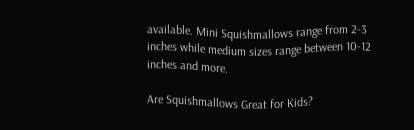available. Mini Squishmallows range from 2-3 inches while medium sizes range between 10-12 inches and more.

Are Squishmallows Great for Kids?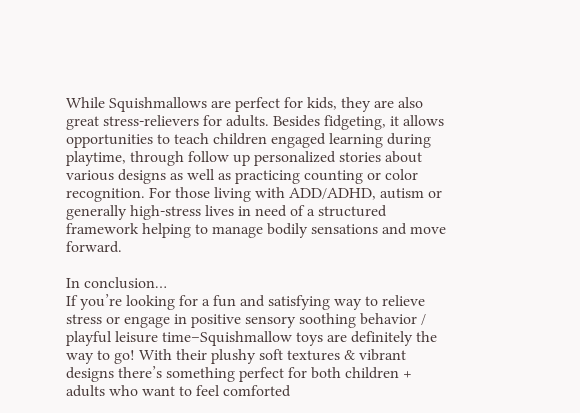While Squishmallows are perfect for kids, they are also great stress-relievers for adults. Besides fidgeting, it allows opportunities to teach children engaged learning during playtime, through follow up personalized stories about various designs as well as practicing counting or color recognition. For those living with ADD/ADHD, autism or generally high-stress lives in need of a structured framework helping to manage bodily sensations and move forward.

In conclusion…
If you’re looking for a fun and satisfying way to relieve stress or engage in positive sensory soothing behavior / playful leisure time–Squishmallow toys are definitely the way to go! With their plushy soft textures & vibrant designs there’s something perfect for both children + adults who want to feel comforted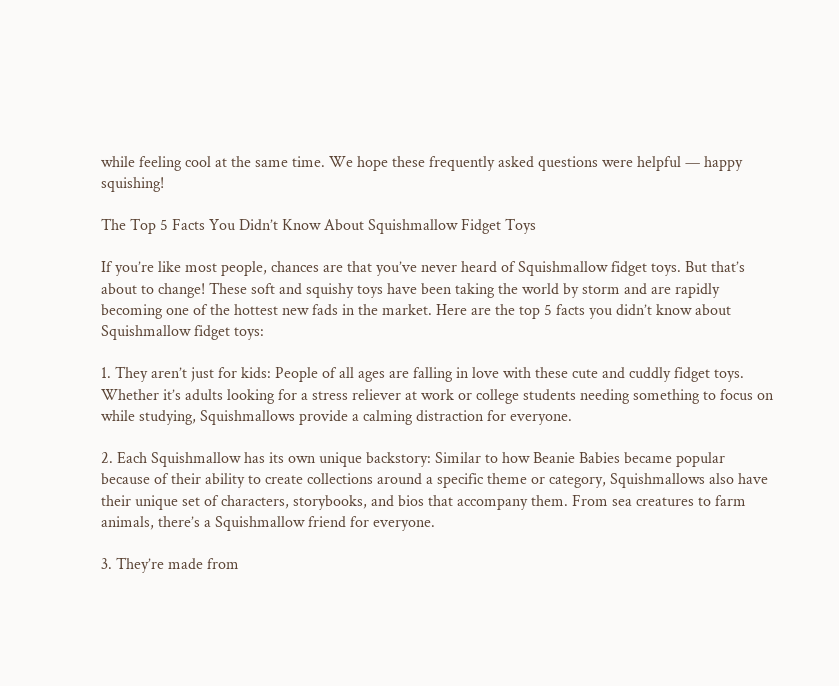while feeling cool at the same time. We hope these frequently asked questions were helpful — happy squishing!

The Top 5 Facts You Didn’t Know About Squishmallow Fidget Toys

If you’re like most people, chances are that you’ve never heard of Squishmallow fidget toys. But that’s about to change! These soft and squishy toys have been taking the world by storm and are rapidly becoming one of the hottest new fads in the market. Here are the top 5 facts you didn’t know about Squishmallow fidget toys:

1. They aren’t just for kids: People of all ages are falling in love with these cute and cuddly fidget toys. Whether it’s adults looking for a stress reliever at work or college students needing something to focus on while studying, Squishmallows provide a calming distraction for everyone.

2. Each Squishmallow has its own unique backstory: Similar to how Beanie Babies became popular because of their ability to create collections around a specific theme or category, Squishmallows also have their unique set of characters, storybooks, and bios that accompany them. From sea creatures to farm animals, there’s a Squishmallow friend for everyone.

3. They’re made from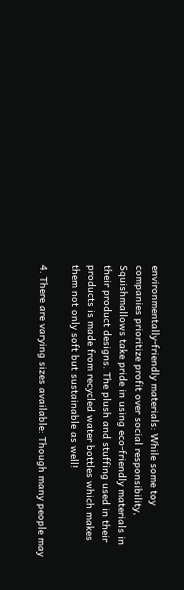environmentally-friendly materials: While some toy companies prioritize profit over social responsibility, Squishmallows take pride in using eco-friendly materials in their product designs. The plush and stuffing used in their products is made from recycled water bottles which makes them not only soft but sustainable as well!

4. There are varying sizes available: Though many people may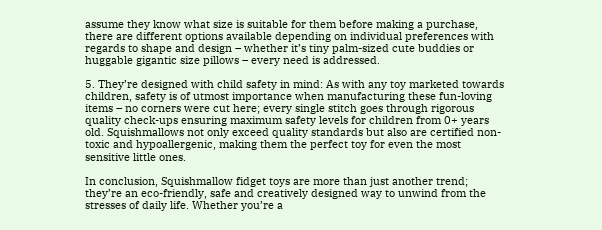assume they know what size is suitable for them before making a purchase, there are different options available depending on individual preferences with regards to shape and design – whether it’s tiny palm-sized cute buddies or huggable gigantic size pillows – every need is addressed.

5. They’re designed with child safety in mind: As with any toy marketed towards children, safety is of utmost importance when manufacturing these fun-loving items – no corners were cut here; every single stitch goes through rigorous quality check-ups ensuring maximum safety levels for children from 0+ years old. Squishmallows not only exceed quality standards but also are certified non-toxic and hypoallergenic, making them the perfect toy for even the most sensitive little ones.

In conclusion, Squishmallow fidget toys are more than just another trend; they’re an eco-friendly, safe and creatively designed way to unwind from the stresses of daily life. Whether you’re a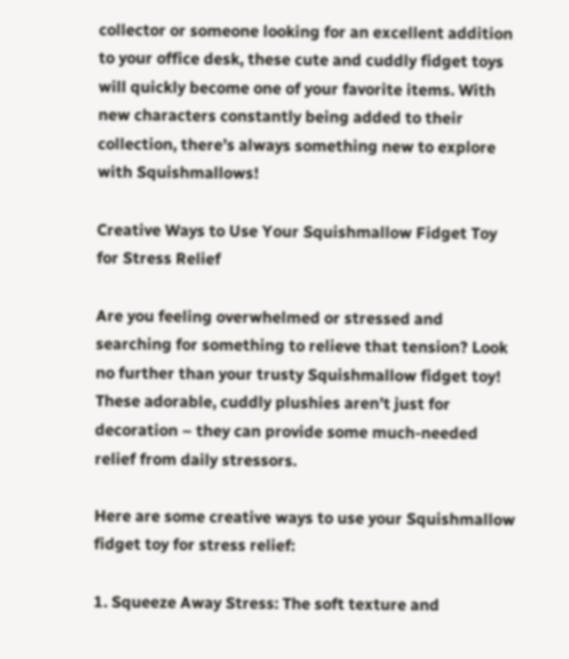collector or someone looking for an excellent addition to your office desk, these cute and cuddly fidget toys will quickly become one of your favorite items. With new characters constantly being added to their collection, there’s always something new to explore with Squishmallows!

Creative Ways to Use Your Squishmallow Fidget Toy for Stress Relief

Are you feeling overwhelmed or stressed and searching for something to relieve that tension? Look no further than your trusty Squishmallow fidget toy! These adorable, cuddly plushies aren’t just for decoration – they can provide some much-needed relief from daily stressors.

Here are some creative ways to use your Squishmallow fidget toy for stress relief:

1. Squeeze Away Stress: The soft texture and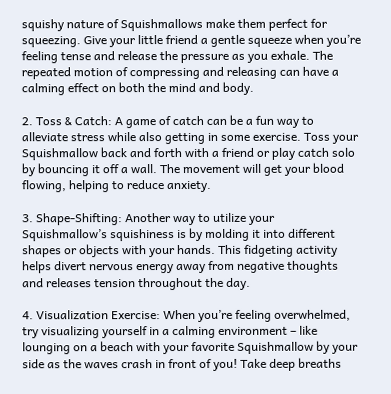squishy nature of Squishmallows make them perfect for squeezing. Give your little friend a gentle squeeze when you’re feeling tense and release the pressure as you exhale. The repeated motion of compressing and releasing can have a calming effect on both the mind and body.

2. Toss & Catch: A game of catch can be a fun way to alleviate stress while also getting in some exercise. Toss your Squishmallow back and forth with a friend or play catch solo by bouncing it off a wall. The movement will get your blood flowing, helping to reduce anxiety.

3. Shape-Shifting: Another way to utilize your Squishmallow’s squishiness is by molding it into different shapes or objects with your hands. This fidgeting activity helps divert nervous energy away from negative thoughts and releases tension throughout the day.

4. Visualization Exercise: When you’re feeling overwhelmed, try visualizing yourself in a calming environment – like lounging on a beach with your favorite Squishmallow by your side as the waves crash in front of you! Take deep breaths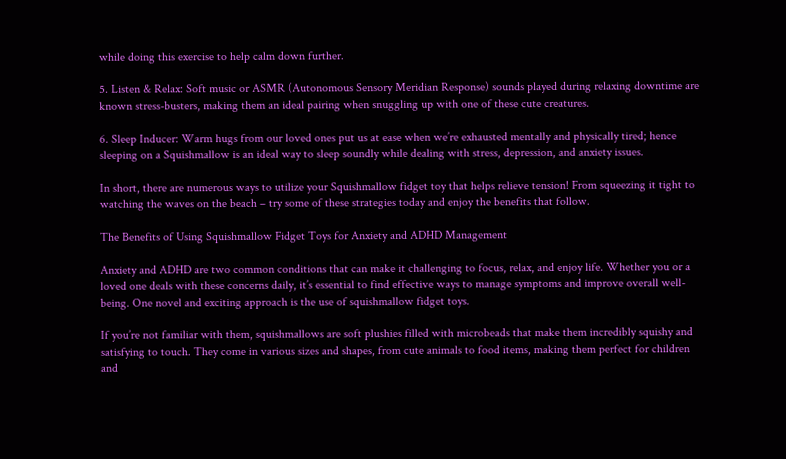while doing this exercise to help calm down further.

5. Listen & Relax: Soft music or ASMR (Autonomous Sensory Meridian Response) sounds played during relaxing downtime are known stress-busters, making them an ideal pairing when snuggling up with one of these cute creatures.

6. Sleep Inducer: Warm hugs from our loved ones put us at ease when we’re exhausted mentally and physically tired; hence sleeping on a Squishmallow is an ideal way to sleep soundly while dealing with stress, depression, and anxiety issues.

In short, there are numerous ways to utilize your Squishmallow fidget toy that helps relieve tension! From squeezing it tight to watching the waves on the beach – try some of these strategies today and enjoy the benefits that follow.

The Benefits of Using Squishmallow Fidget Toys for Anxiety and ADHD Management

Anxiety and ADHD are two common conditions that can make it challenging to focus, relax, and enjoy life. Whether you or a loved one deals with these concerns daily, it’s essential to find effective ways to manage symptoms and improve overall well-being. One novel and exciting approach is the use of squishmallow fidget toys.

If you’re not familiar with them, squishmallows are soft plushies filled with microbeads that make them incredibly squishy and satisfying to touch. They come in various sizes and shapes, from cute animals to food items, making them perfect for children and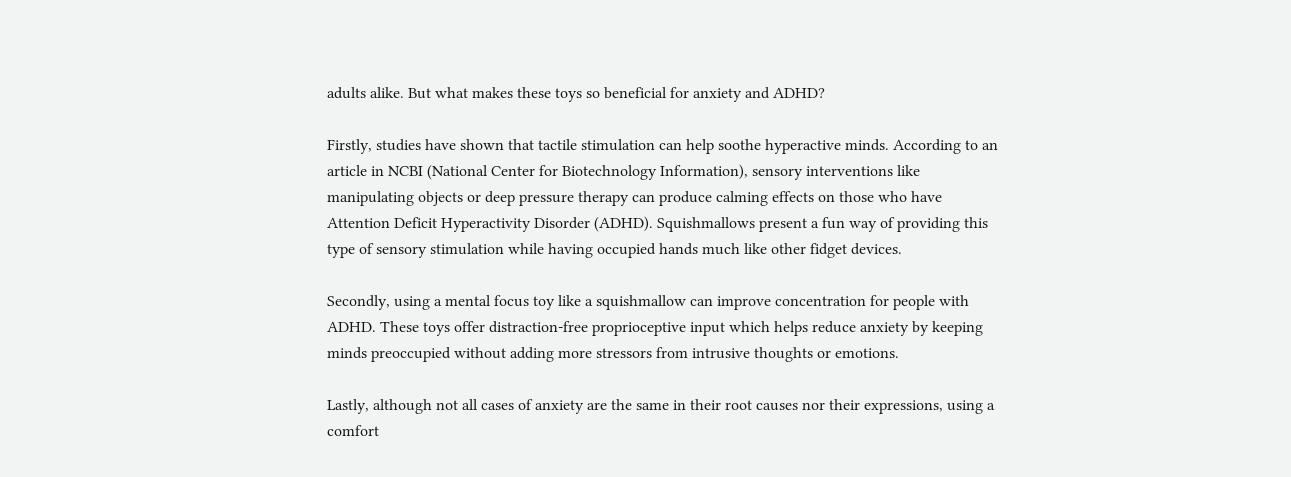adults alike. But what makes these toys so beneficial for anxiety and ADHD?

Firstly, studies have shown that tactile stimulation can help soothe hyperactive minds. According to an article in NCBI (National Center for Biotechnology Information), sensory interventions like manipulating objects or deep pressure therapy can produce calming effects on those who have Attention Deficit Hyperactivity Disorder (ADHD). Squishmallows present a fun way of providing this type of sensory stimulation while having occupied hands much like other fidget devices.

Secondly, using a mental focus toy like a squishmallow can improve concentration for people with ADHD. These toys offer distraction-free proprioceptive input which helps reduce anxiety by keeping minds preoccupied without adding more stressors from intrusive thoughts or emotions.

Lastly, although not all cases of anxiety are the same in their root causes nor their expressions, using a comfort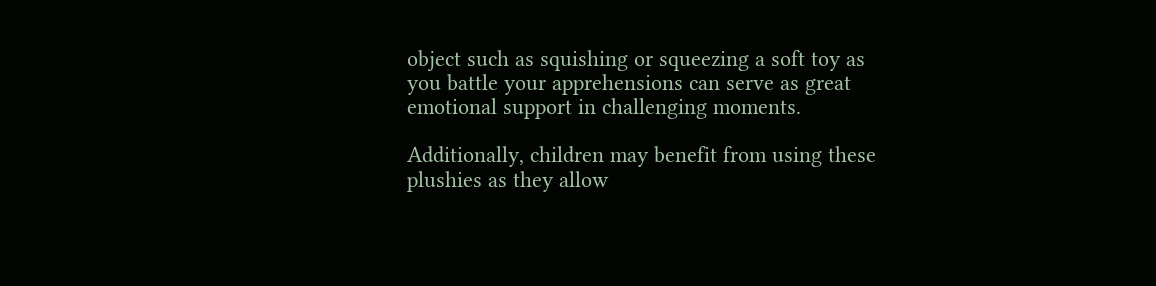object such as squishing or squeezing a soft toy as you battle your apprehensions can serve as great emotional support in challenging moments.

Additionally, children may benefit from using these plushies as they allow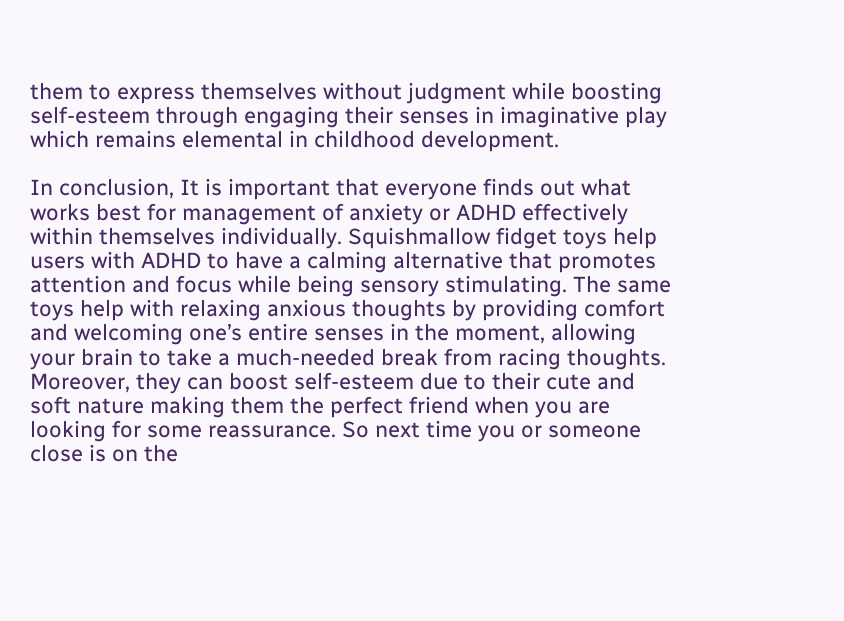them to express themselves without judgment while boosting self-esteem through engaging their senses in imaginative play which remains elemental in childhood development.

In conclusion, It is important that everyone finds out what works best for management of anxiety or ADHD effectively within themselves individually. Squishmallow fidget toys help users with ADHD to have a calming alternative that promotes attention and focus while being sensory stimulating. The same toys help with relaxing anxious thoughts by providing comfort and welcoming one’s entire senses in the moment, allowing your brain to take a much-needed break from racing thoughts. Moreover, they can boost self-esteem due to their cute and soft nature making them the perfect friend when you are looking for some reassurance. So next time you or someone close is on the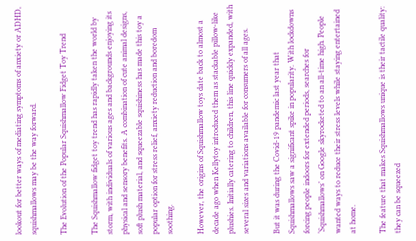lookout for better ways of mediating symptoms of anxiety or ADHD, squishmallows may be the way forward.

The Evolution of the Popular Squishmallow Fidget Toy Trend

The Squishmallow fidget toy trend has rapidly taken the world by storm, with individuals of various ages and backgrounds enjoying its physical and sensory benefits. A combination of cute animal designs, soft plush material, and squeezable squishiness has made this toy a popular option for stress relief, anxiety reduction and boredom soothing.

However, the origins of Squishmallow toys date back to almost a decade ago when Kellytoy introduced them as stackable pillow-like plushies. Initially catering to children, this line quickly expanded, with several sizes and variations available for consumers of all ages.

But it was during the Covid-19 pandemic last year that Squishmallows saw a significant spike in popularity. With lockdowns forcing people indoors for extended periods, searches for ‘Squishmallows’ on Google skyrocketed to an all-time high. People wanted ways to reduce their stress levels while staying entertained at home.

The feature that makes Squishmallows unique is their tactile quality: they can be squeezed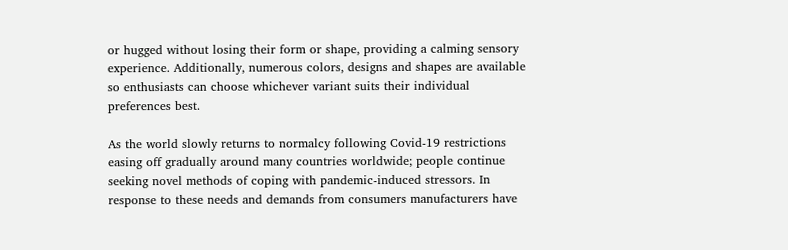or hugged without losing their form or shape, providing a calming sensory experience. Additionally, numerous colors, designs and shapes are available so enthusiasts can choose whichever variant suits their individual preferences best.

As the world slowly returns to normalcy following Covid-19 restrictions easing off gradually around many countries worldwide; people continue seeking novel methods of coping with pandemic-induced stressors. In response to these needs and demands from consumers manufacturers have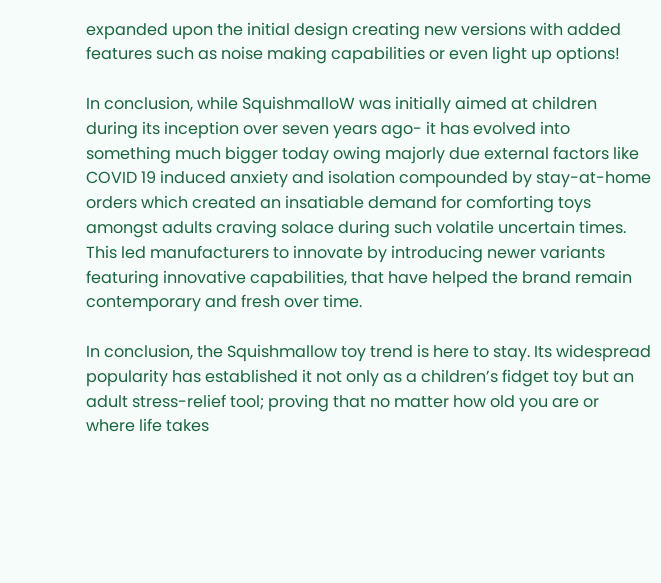expanded upon the initial design creating new versions with added features such as noise making capabilities or even light up options!

In conclusion, while SquishmalloW was initially aimed at children during its inception over seven years ago- it has evolved into something much bigger today owing majorly due external factors like COVID 19 induced anxiety and isolation compounded by stay-at-home orders which created an insatiable demand for comforting toys amongst adults craving solace during such volatile uncertain times. This led manufacturers to innovate by introducing newer variants featuring innovative capabilities, that have helped the brand remain contemporary and fresh over time.

In conclusion, the Squishmallow toy trend is here to stay. Its widespread popularity has established it not only as a children’s fidget toy but an adult stress-relief tool; proving that no matter how old you are or where life takes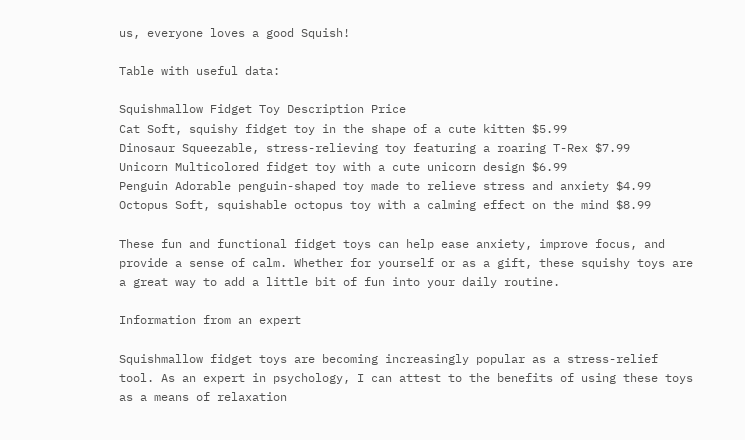us, everyone loves a good Squish!

Table with useful data:

Squishmallow Fidget Toy Description Price
Cat Soft, squishy fidget toy in the shape of a cute kitten $5.99
Dinosaur Squeezable, stress-relieving toy featuring a roaring T-Rex $7.99
Unicorn Multicolored fidget toy with a cute unicorn design $6.99
Penguin Adorable penguin-shaped toy made to relieve stress and anxiety $4.99
Octopus Soft, squishable octopus toy with a calming effect on the mind $8.99

These fun and functional fidget toys can help ease anxiety, improve focus, and provide a sense of calm. Whether for yourself or as a gift, these squishy toys are a great way to add a little bit of fun into your daily routine.

Information from an expert

Squishmallow fidget toys are becoming increasingly popular as a stress-relief tool. As an expert in psychology, I can attest to the benefits of using these toys as a means of relaxation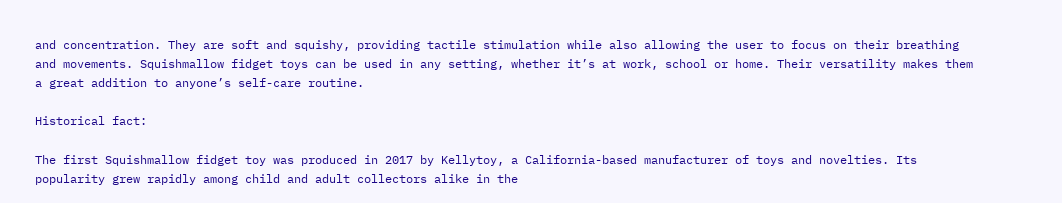and concentration. They are soft and squishy, providing tactile stimulation while also allowing the user to focus on their breathing and movements. Squishmallow fidget toys can be used in any setting, whether it’s at work, school or home. Their versatility makes them a great addition to anyone’s self-care routine.

Historical fact:

The first Squishmallow fidget toy was produced in 2017 by Kellytoy, a California-based manufacturer of toys and novelties. Its popularity grew rapidly among child and adult collectors alike in the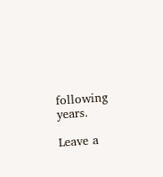following years.

Leave a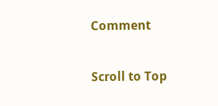Comment

Scroll to Top